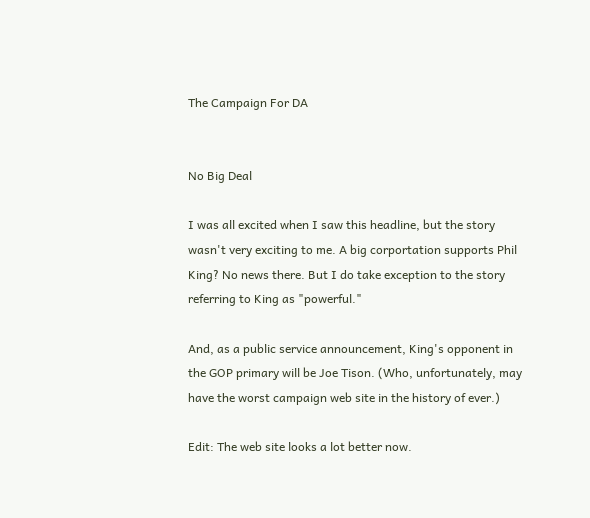The Campaign For DA


No Big Deal

I was all excited when I saw this headline, but the story wasn't very exciting to me. A big corportation supports Phil King? No news there. But I do take exception to the story referring to King as "powerful."

And, as a public service announcement, King's opponent in the GOP primary will be Joe Tison. (Who, unfortunately, may have the worst campaign web site in the history of ever.)

Edit: The web site looks a lot better now.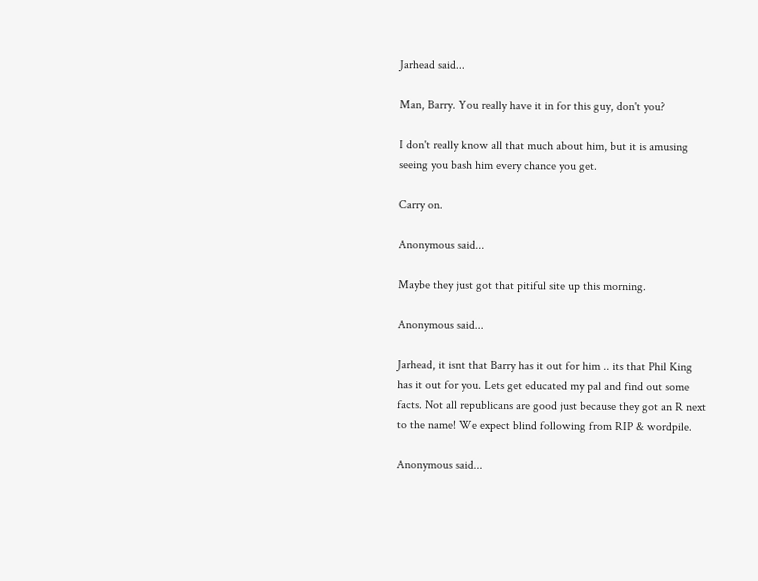Jarhead said...

Man, Barry. You really have it in for this guy, don't you?

I don't really know all that much about him, but it is amusing seeing you bash him every chance you get.

Carry on.

Anonymous said...

Maybe they just got that pitiful site up this morning.

Anonymous said...

Jarhead, it isnt that Barry has it out for him .. its that Phil King has it out for you. Lets get educated my pal and find out some facts. Not all republicans are good just because they got an R next to the name! We expect blind following from RIP & wordpile.

Anonymous said...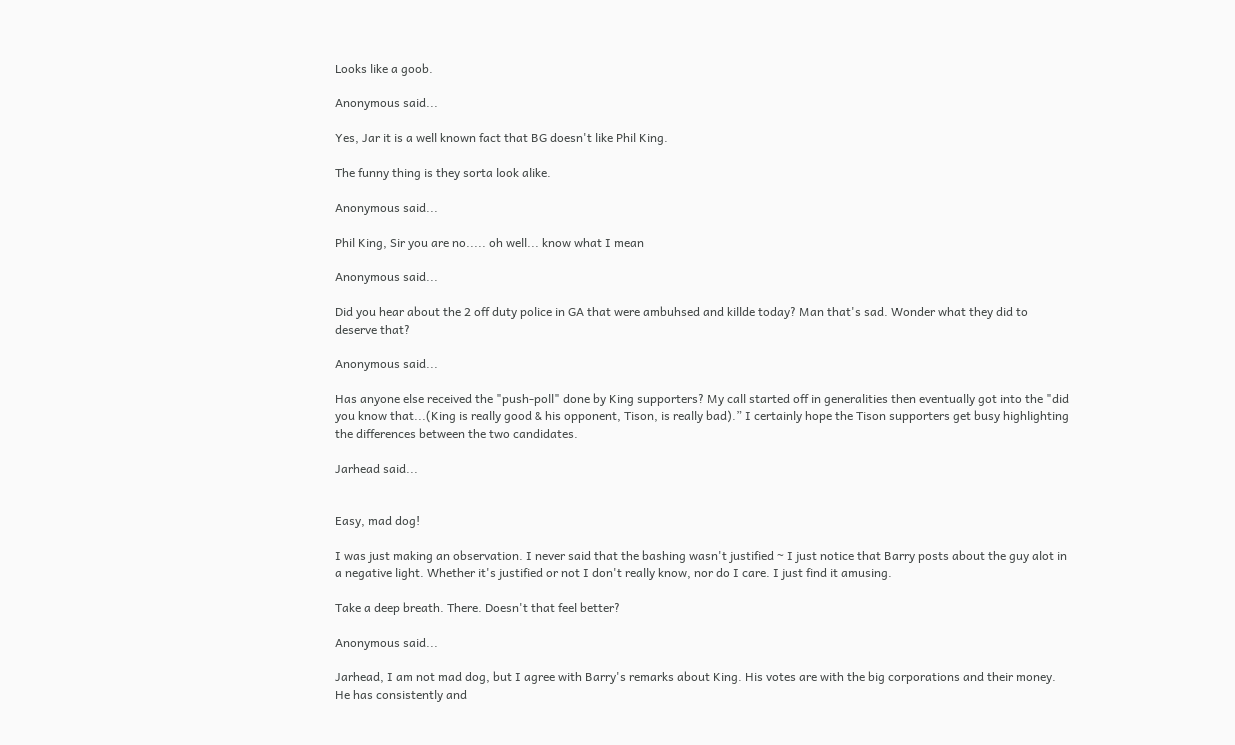Looks like a goob.

Anonymous said...

Yes, Jar it is a well known fact that BG doesn't like Phil King.

The funny thing is they sorta look alike.

Anonymous said...

Phil King, Sir you are no..... oh well... know what I mean

Anonymous said...

Did you hear about the 2 off duty police in GA that were ambuhsed and killde today? Man that's sad. Wonder what they did to deserve that?

Anonymous said...

Has anyone else received the "push-poll" done by King supporters? My call started off in generalities then eventually got into the "did you know that...(King is really good & his opponent, Tison, is really bad).” I certainly hope the Tison supporters get busy highlighting the differences between the two candidates.

Jarhead said...


Easy, mad dog!

I was just making an observation. I never said that the bashing wasn't justified ~ I just notice that Barry posts about the guy alot in a negative light. Whether it's justified or not I don't really know, nor do I care. I just find it amusing.

Take a deep breath. There. Doesn't that feel better?

Anonymous said...

Jarhead, I am not mad dog, but I agree with Barry's remarks about King. His votes are with the big corporations and their money. He has consistently and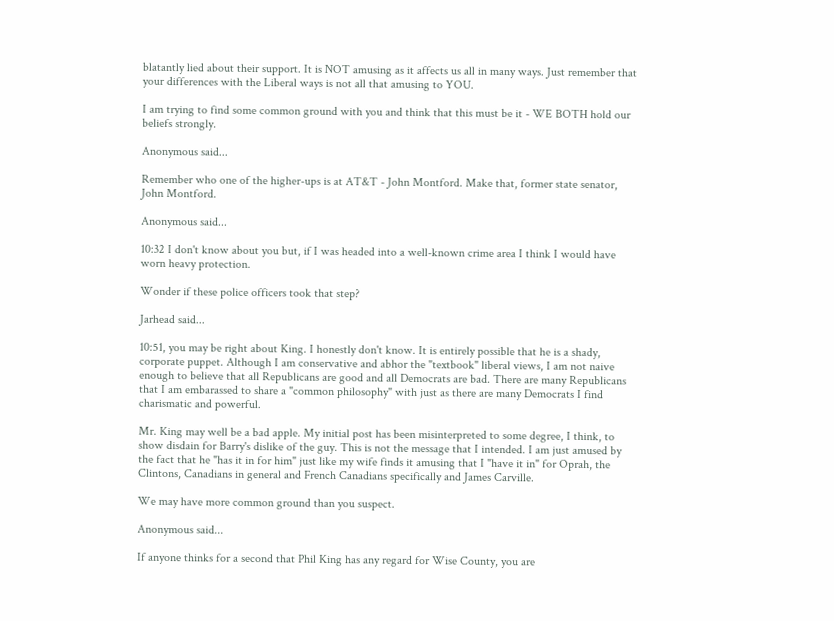blatantly lied about their support. It is NOT amusing as it affects us all in many ways. Just remember that your differences with the Liberal ways is not all that amusing to YOU.

I am trying to find some common ground with you and think that this must be it - WE BOTH hold our beliefs strongly.

Anonymous said...

Remember who one of the higher-ups is at AT&T - John Montford. Make that, former state senator, John Montford.

Anonymous said...

10:32 I don't know about you but, if I was headed into a well-known crime area I think I would have worn heavy protection.

Wonder if these police officers took that step?

Jarhead said...

10:51, you may be right about King. I honestly don't know. It is entirely possible that he is a shady, corporate puppet. Although I am conservative and abhor the "textbook" liberal views, I am not naive enough to believe that all Republicans are good and all Democrats are bad. There are many Republicans that I am embarassed to share a "common philosophy" with just as there are many Democrats I find charismatic and powerful.

Mr. King may well be a bad apple. My initial post has been misinterpreted to some degree, I think, to show disdain for Barry's dislike of the guy. This is not the message that I intended. I am just amused by the fact that he "has it in for him" just like my wife finds it amusing that I "have it in" for Oprah, the Clintons, Canadians in general and French Canadians specifically and James Carville.

We may have more common ground than you suspect.

Anonymous said...

If anyone thinks for a second that Phil King has any regard for Wise County, you are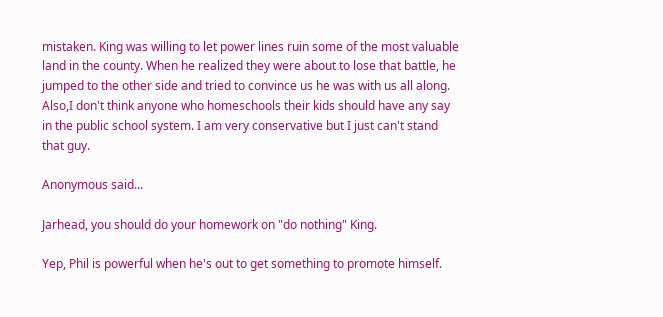mistaken. King was willing to let power lines ruin some of the most valuable land in the county. When he realized they were about to lose that battle, he jumped to the other side and tried to convince us he was with us all along. Also,I don't think anyone who homeschools their kids should have any say in the public school system. I am very conservative but I just can't stand that guy.

Anonymous said...

Jarhead, you should do your homework on "do nothing" King.

Yep, Phil is powerful when he's out to get something to promote himself.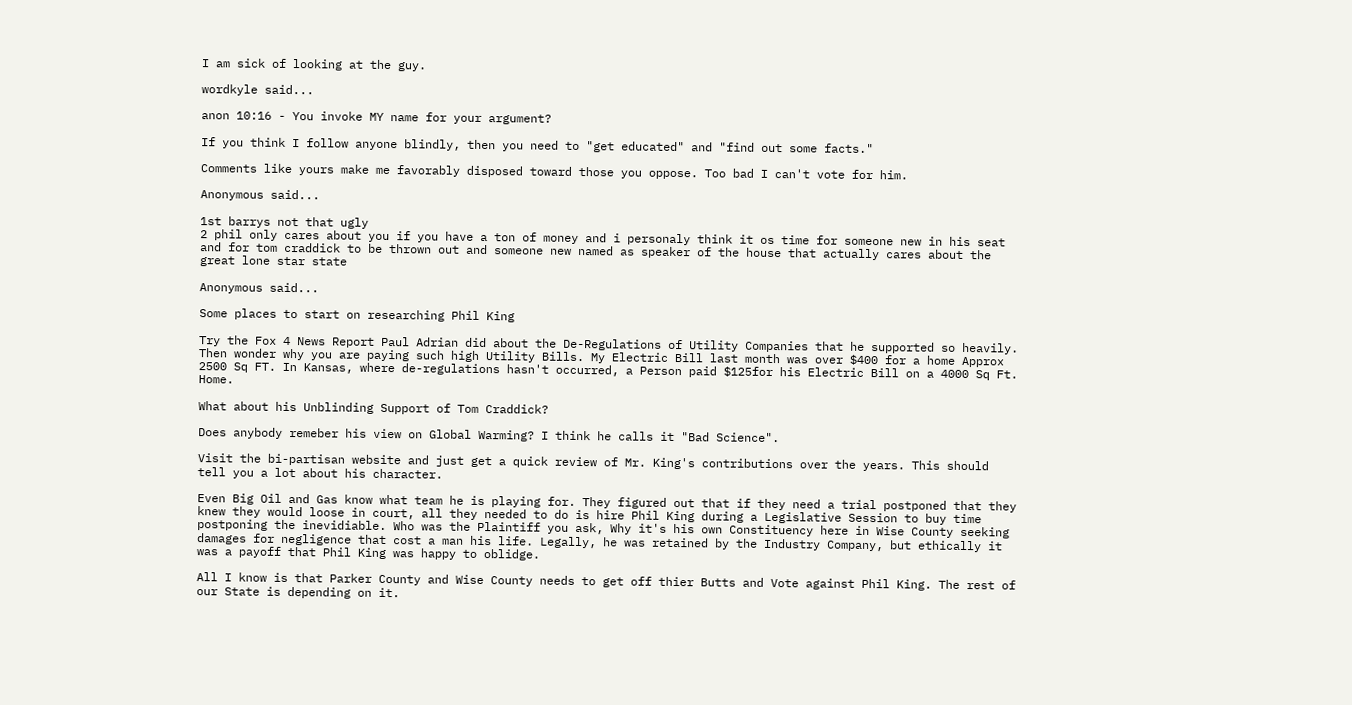I am sick of looking at the guy.

wordkyle said...

anon 10:16 - You invoke MY name for your argument?

If you think I follow anyone blindly, then you need to "get educated" and "find out some facts."

Comments like yours make me favorably disposed toward those you oppose. Too bad I can't vote for him.

Anonymous said...

1st barrys not that ugly
2 phil only cares about you if you have a ton of money and i personaly think it os time for someone new in his seat and for tom craddick to be thrown out and someone new named as speaker of the house that actually cares about the great lone star state

Anonymous said...

Some places to start on researching Phil King

Try the Fox 4 News Report Paul Adrian did about the De-Regulations of Utility Companies that he supported so heavily. Then wonder why you are paying such high Utility Bills. My Electric Bill last month was over $400 for a home Approx 2500 Sq FT. In Kansas, where de-regulations hasn't occurred, a Person paid $125for his Electric Bill on a 4000 Sq Ft. Home.

What about his Unblinding Support of Tom Craddick?

Does anybody remeber his view on Global Warming? I think he calls it "Bad Science".

Visit the bi-partisan website and just get a quick review of Mr. King's contributions over the years. This should tell you a lot about his character.

Even Big Oil and Gas know what team he is playing for. They figured out that if they need a trial postponed that they knew they would loose in court, all they needed to do is hire Phil King during a Legislative Session to buy time postponing the inevidiable. Who was the Plaintiff you ask, Why it's his own Constituency here in Wise County seeking damages for negligence that cost a man his life. Legally, he was retained by the Industry Company, but ethically it was a payoff that Phil King was happy to oblidge.

All I know is that Parker County and Wise County needs to get off thier Butts and Vote against Phil King. The rest of our State is depending on it.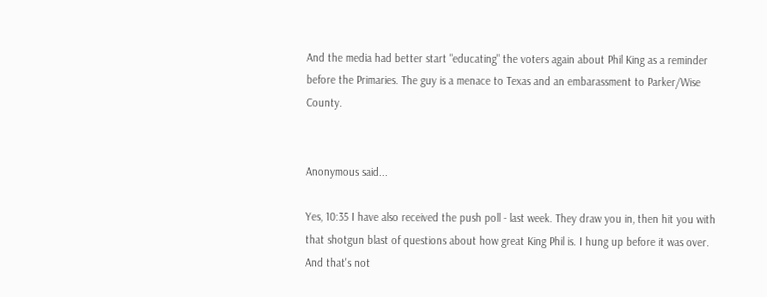And the media had better start "educating" the voters again about Phil King as a reminder before the Primaries. The guy is a menace to Texas and an embarassment to Parker/Wise County.


Anonymous said...

Yes, 10:35 I have also received the push poll - last week. They draw you in, then hit you with that shotgun blast of questions about how great King Phil is. I hung up before it was over.
And that's not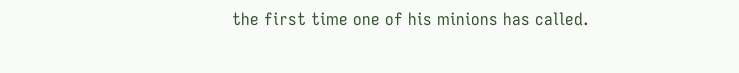the first time one of his minions has called.